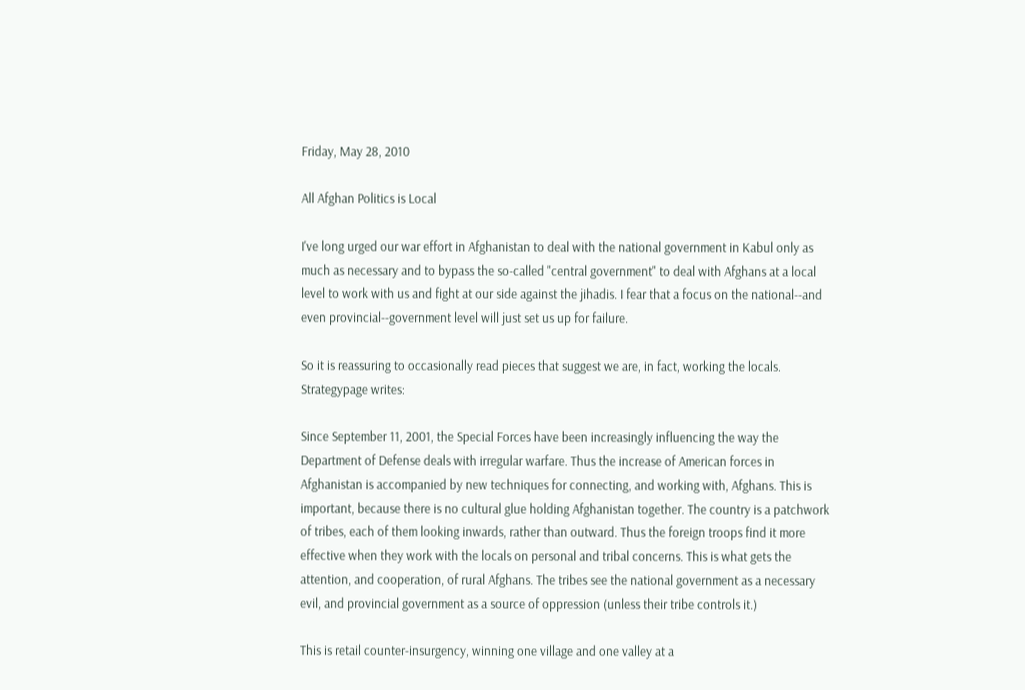Friday, May 28, 2010

All Afghan Politics is Local

I've long urged our war effort in Afghanistan to deal with the national government in Kabul only as much as necessary and to bypass the so-called "central government" to deal with Afghans at a local level to work with us and fight at our side against the jihadis. I fear that a focus on the national--and even provincial--government level will just set us up for failure.

So it is reassuring to occasionally read pieces that suggest we are, in fact, working the locals. Strategypage writes:

Since September 11, 2001, the Special Forces have been increasingly influencing the way the Department of Defense deals with irregular warfare. Thus the increase of American forces in Afghanistan is accompanied by new techniques for connecting, and working with, Afghans. This is important, because there is no cultural glue holding Afghanistan together. The country is a patchwork of tribes, each of them looking inwards, rather than outward. Thus the foreign troops find it more effective when they work with the locals on personal and tribal concerns. This is what gets the attention, and cooperation, of rural Afghans. The tribes see the national government as a necessary evil, and provincial government as a source of oppression (unless their tribe controls it.)

This is retail counter-insurgency, winning one village and one valley at a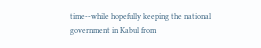time--while hopefully keeping the national government in Kabul from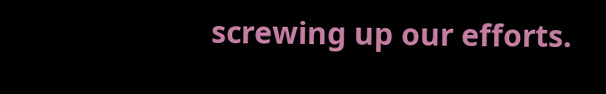screwing up our efforts.